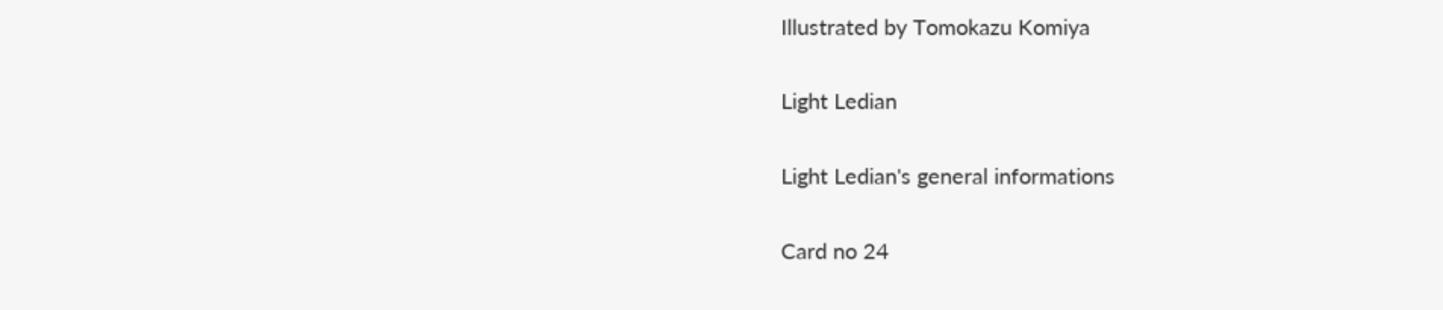Illustrated by Tomokazu Komiya

Light Ledian

Light Ledian's general informations

Card no 24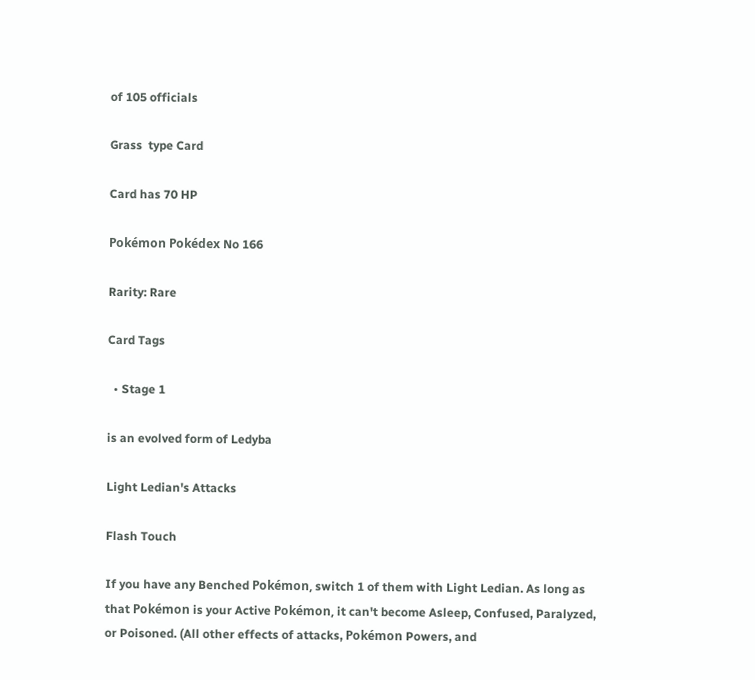of 105 officials

Grass  type Card

Card has 70 HP

Pokémon Pokédex No 166

Rarity: Rare

Card Tags

  • Stage 1

is an evolved form of Ledyba

Light Ledian's Attacks

Flash Touch

If you have any Benched Pokémon, switch 1 of them with Light Ledian. As long as that Pokémon is your Active Pokémon, it can't become Asleep, Confused, Paralyzed, or Poisoned. (All other effects of attacks, Pokémon Powers, and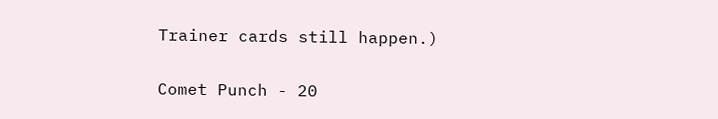Trainer cards still happen.)

Comet Punch - 20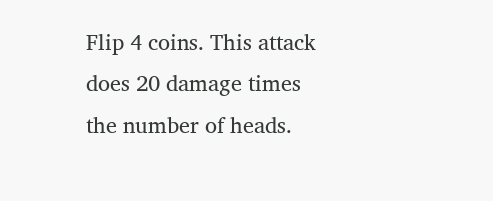Flip 4 coins. This attack does 20 damage times the number of heads.